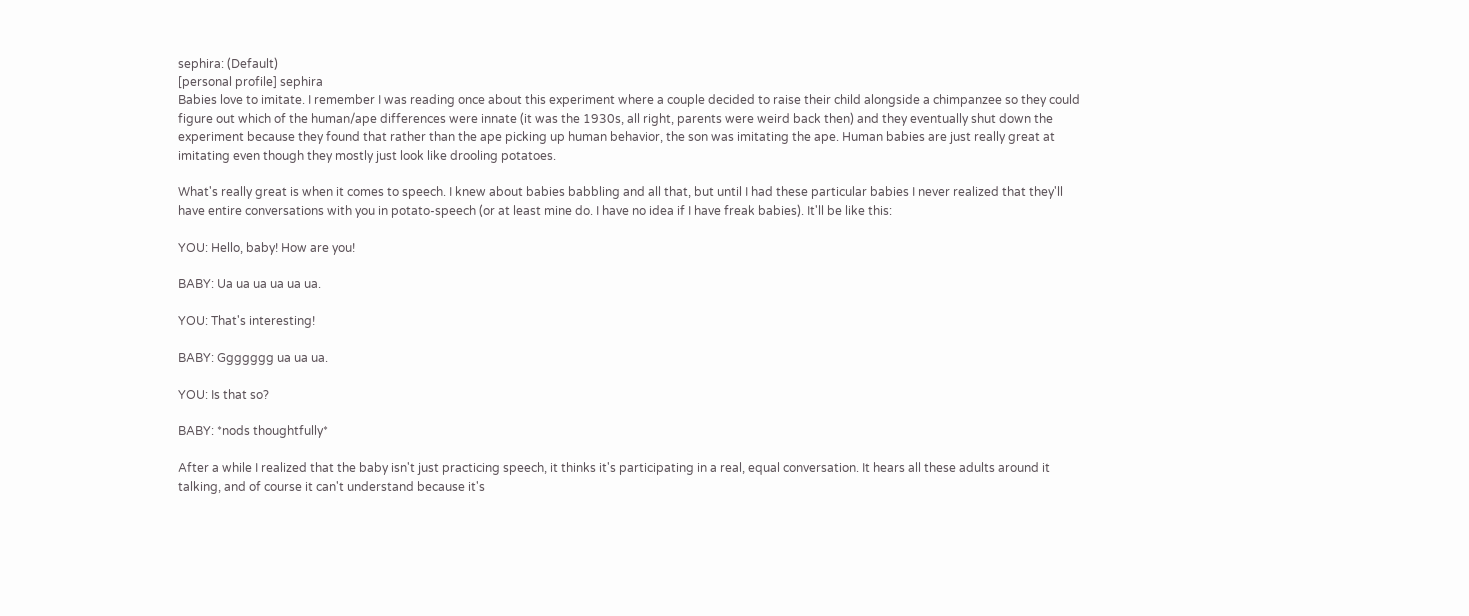sephira: (Default)
[personal profile] sephira
Babies love to imitate. I remember I was reading once about this experiment where a couple decided to raise their child alongside a chimpanzee so they could figure out which of the human/ape differences were innate (it was the 1930s, all right, parents were weird back then) and they eventually shut down the experiment because they found that rather than the ape picking up human behavior, the son was imitating the ape. Human babies are just really great at imitating even though they mostly just look like drooling potatoes.

What's really great is when it comes to speech. I knew about babies babbling and all that, but until I had these particular babies I never realized that they'll have entire conversations with you in potato-speech (or at least mine do. I have no idea if I have freak babies). It'll be like this:

YOU: Hello, baby! How are you!

BABY: Ua ua ua ua ua ua.

YOU: That's interesting!

BABY: Ggggggg ua ua ua.

YOU: Is that so?

BABY: *nods thoughtfully*

After a while I realized that the baby isn't just practicing speech, it thinks it's participating in a real, equal conversation. It hears all these adults around it talking, and of course it can't understand because it's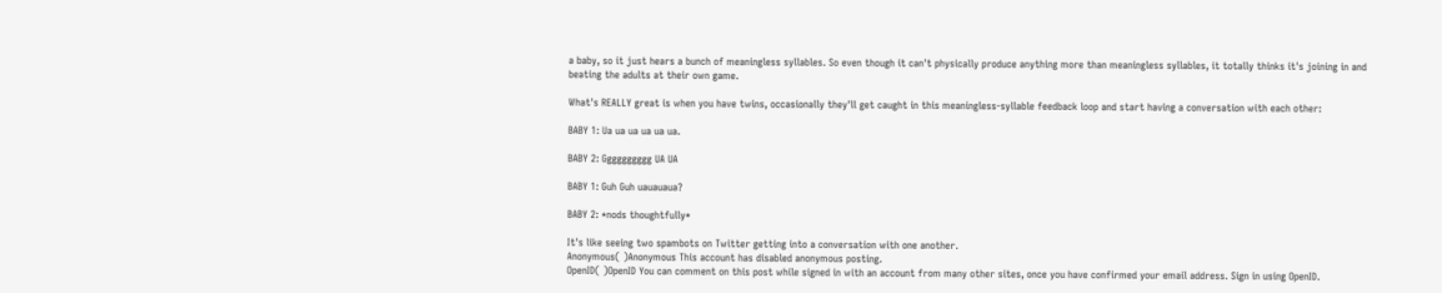a baby, so it just hears a bunch of meaningless syllables. So even though it can't physically produce anything more than meaningless syllables, it totally thinks it's joining in and beating the adults at their own game.

What's REALLY great is when you have twins, occasionally they'll get caught in this meaningless-syllable feedback loop and start having a conversation with each other:

BABY 1: Ua ua ua ua ua ua.

BABY 2: Gggggggggg UA UA

BABY 1: Guh Guh uauauaua?

BABY 2: *nods thoughtfully*

It's like seeing two spambots on Twitter getting into a conversation with one another.
Anonymous( )Anonymous This account has disabled anonymous posting.
OpenID( )OpenID You can comment on this post while signed in with an account from many other sites, once you have confirmed your email address. Sign in using OpenID.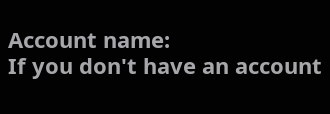Account name:
If you don't have an account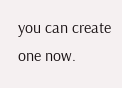you can create one now.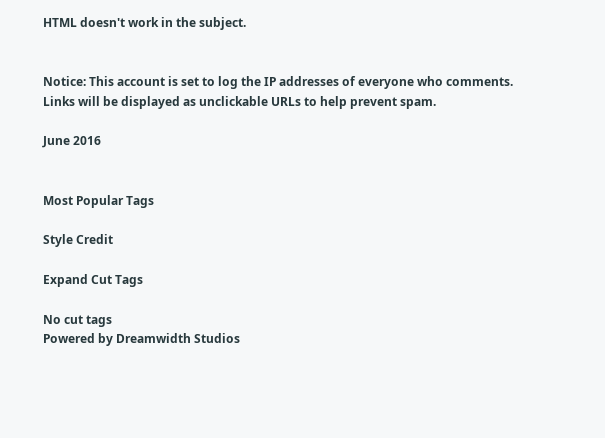HTML doesn't work in the subject.


Notice: This account is set to log the IP addresses of everyone who comments.
Links will be displayed as unclickable URLs to help prevent spam.

June 2016


Most Popular Tags

Style Credit

Expand Cut Tags

No cut tags
Powered by Dreamwidth Studios